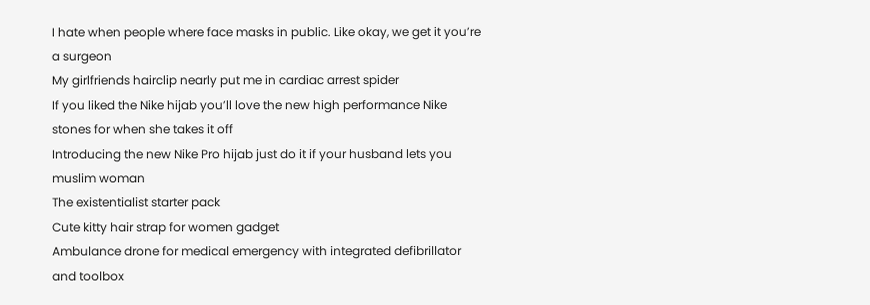I hate when people where face masks in public. Like okay, we get it you’re a surgeon
My girlfriends hairclip nearly put me in cardiac arrest spider
If you liked the Nike hijab you’ll love the new high performance Nike stones for when she takes it off
Introducing the new Nike Pro hijab just do it if your husband lets you muslim woman
The existentialist starter pack
Cute kitty hair strap for women gadget
Ambulance drone for medical emergency with integrated defibrillator and toolbox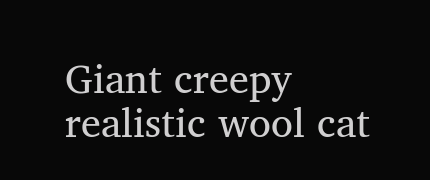Giant creepy realistic wool cat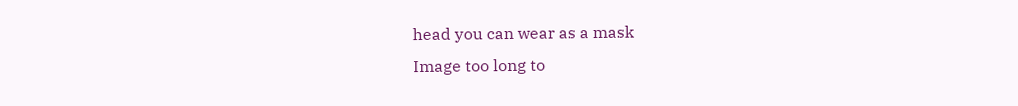head you can wear as a mask
Image too long to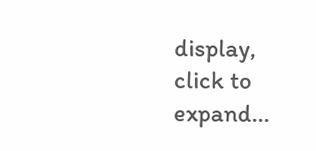display, click to expand...